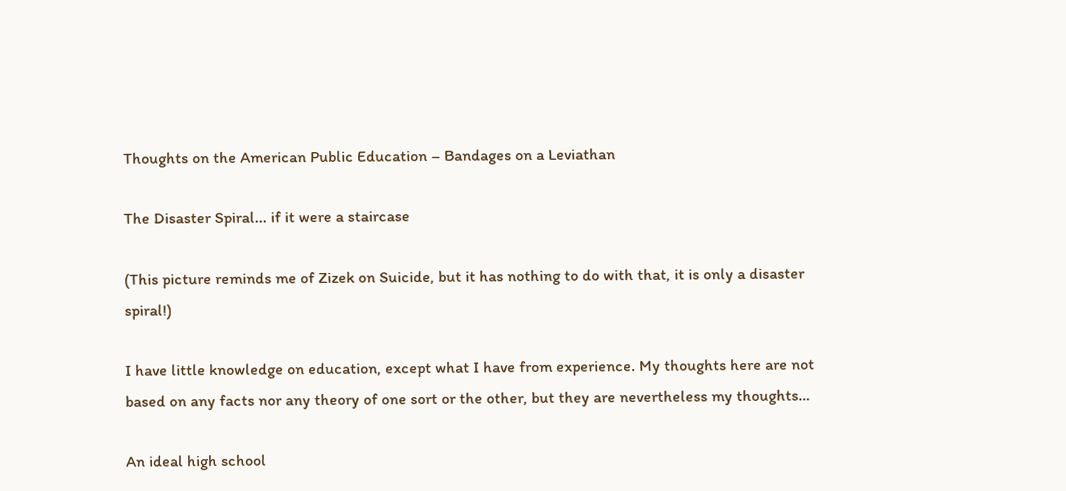Thoughts on the American Public Education – Bandages on a Leviathan

The Disaster Spiral... if it were a staircase

(This picture reminds me of Zizek on Suicide, but it has nothing to do with that, it is only a disaster spiral!)

I have little knowledge on education, except what I have from experience. My thoughts here are not based on any facts nor any theory of one sort or the other, but they are nevertheless my thoughts…

An ideal high school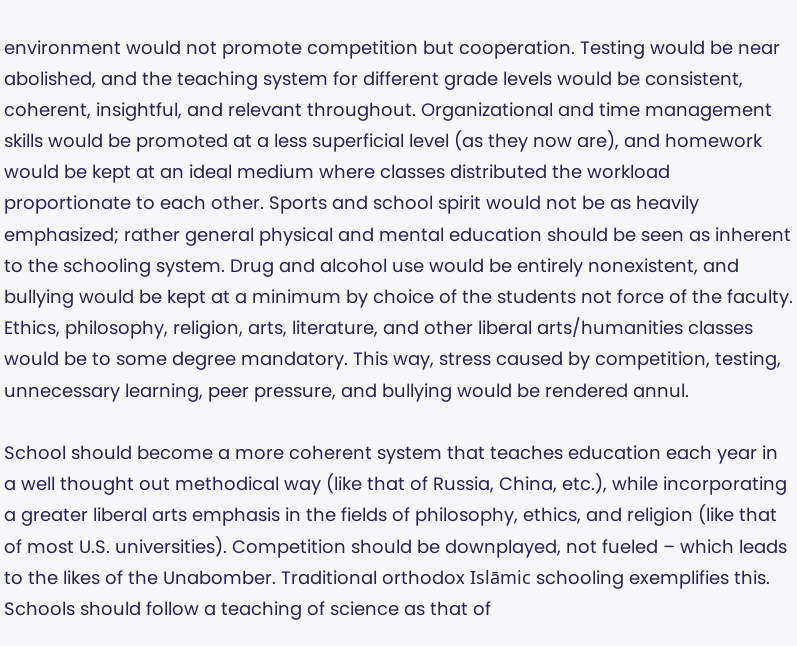environment would not promote competition but cooperation. Testing would be near abolished, and the teaching system for different grade levels would be consistent, coherent, insightful, and relevant throughout. Organizational and time management skills would be promoted at a less superficial level (as they now are), and homework would be kept at an ideal medium where classes distributed the workload proportionate to each other. Sports and school spirit would not be as heavily emphasized; rather general physical and mental education should be seen as inherent to the schooling system. Drug and alcohol use would be entirely nonexistent, and bullying would be kept at a minimum by choice of the students not force of the faculty. Ethics, philosophy, religion, arts, literature, and other liberal arts/humanities classes would be to some degree mandatory. This way, stress caused by competition, testing, unnecessary learning, peer pressure, and bullying would be rendered annul.

School should become a more coherent system that teaches education each year in a well thought out methodical way (like that of Russia, China, etc.), while incorporating a greater liberal arts emphasis in the fields of philosophy, ethics, and religion (like that of most U.S. universities). Competition should be downplayed, not fueled – which leads to the likes of the Unabomber. Traditional orthodox Islāmic schooling exemplifies this. Schools should follow a teaching of science as that of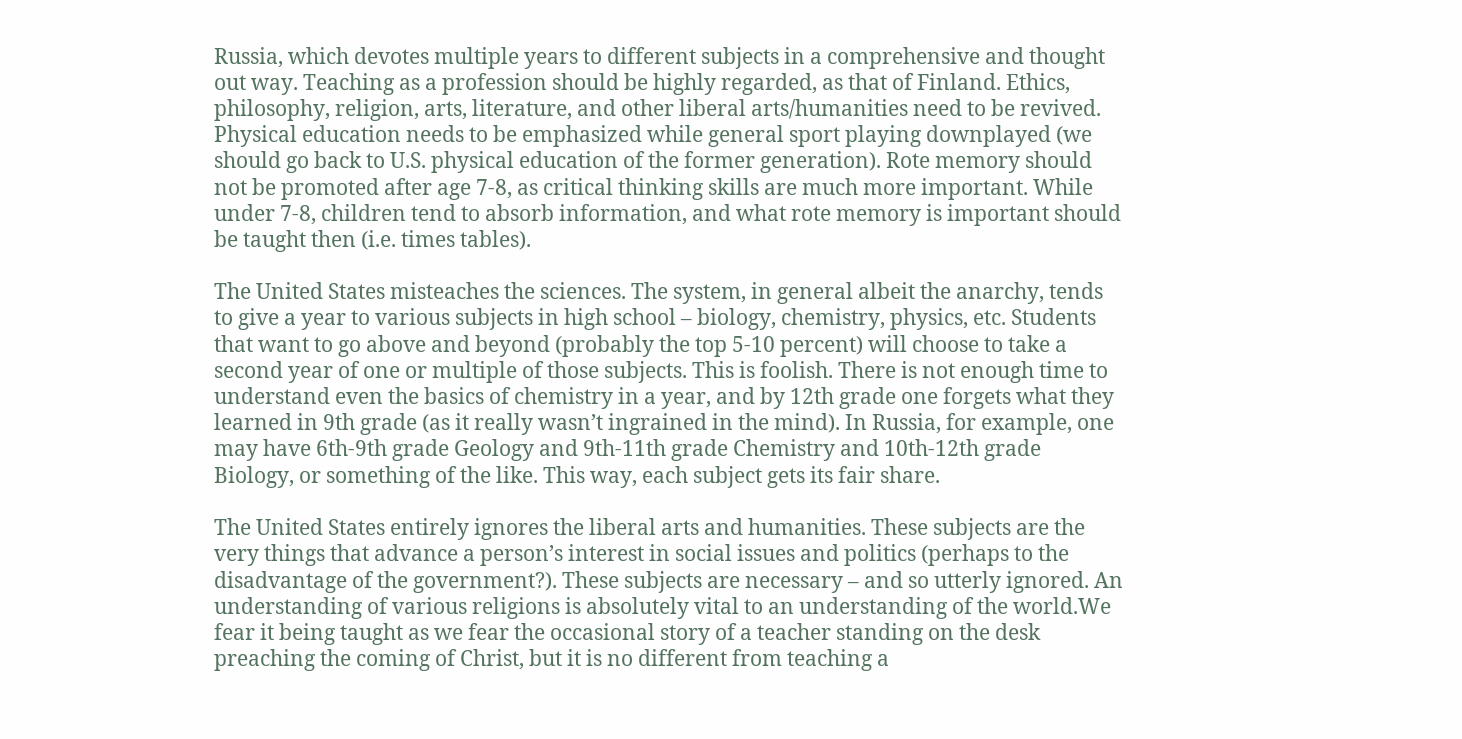Russia, which devotes multiple years to different subjects in a comprehensive and thought out way. Teaching as a profession should be highly regarded, as that of Finland. Ethics, philosophy, religion, arts, literature, and other liberal arts/humanities need to be revived. Physical education needs to be emphasized while general sport playing downplayed (we should go back to U.S. physical education of the former generation). Rote memory should not be promoted after age 7-8, as critical thinking skills are much more important. While under 7-8, children tend to absorb information, and what rote memory is important should be taught then (i.e. times tables).

The United States misteaches the sciences. The system, in general albeit the anarchy, tends to give a year to various subjects in high school – biology, chemistry, physics, etc. Students that want to go above and beyond (probably the top 5-10 percent) will choose to take a second year of one or multiple of those subjects. This is foolish. There is not enough time to understand even the basics of chemistry in a year, and by 12th grade one forgets what they learned in 9th grade (as it really wasn’t ingrained in the mind). In Russia, for example, one may have 6th-9th grade Geology and 9th-11th grade Chemistry and 10th-12th grade Biology, or something of the like. This way, each subject gets its fair share.

The United States entirely ignores the liberal arts and humanities. These subjects are the very things that advance a person’s interest in social issues and politics (perhaps to the disadvantage of the government?). These subjects are necessary – and so utterly ignored. An understanding of various religions is absolutely vital to an understanding of the world.We fear it being taught as we fear the occasional story of a teacher standing on the desk preaching the coming of Christ, but it is no different from teaching a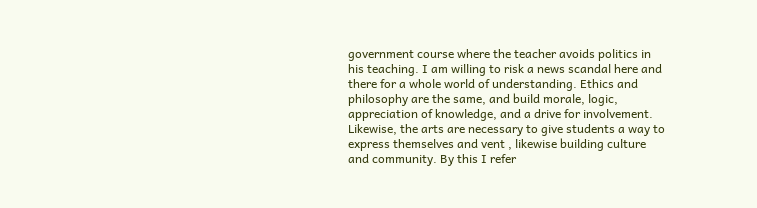government course where the teacher avoids politics in his teaching. I am willing to risk a news scandal here and there for a whole world of understanding. Ethics and philosophy are the same, and build morale, logic, appreciation of knowledge, and a drive for involvement. Likewise, the arts are necessary to give students a way to express themselves and vent , likewise building culture and community. By this I refer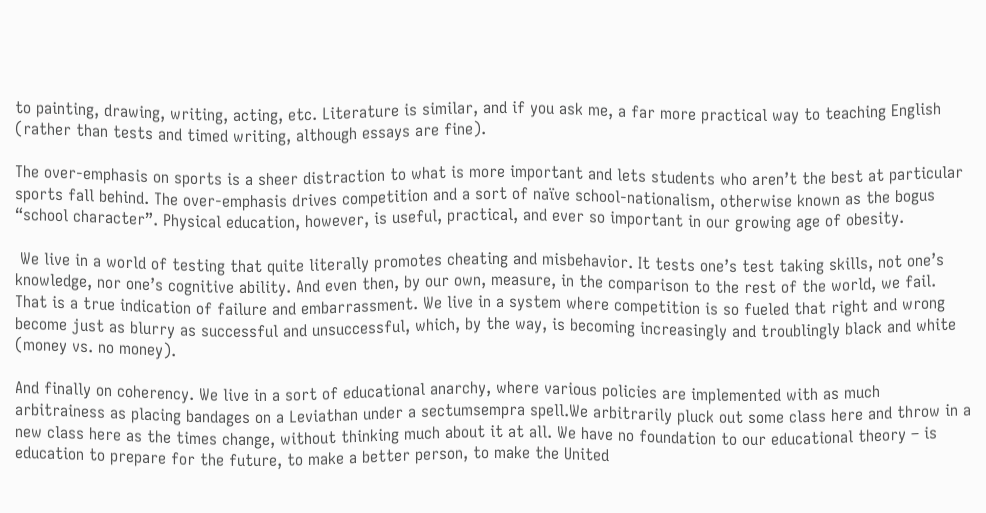to painting, drawing, writing, acting, etc. Literature is similar, and if you ask me, a far more practical way to teaching English (rather than tests and timed writing, although essays are fine).

The over-emphasis on sports is a sheer distraction to what is more important and lets students who aren’t the best at particular sports fall behind. The over-emphasis drives competition and a sort of naïve school-nationalism, otherwise known as the bogus “school character”. Physical education, however, is useful, practical, and ever so important in our growing age of obesity.

 We live in a world of testing that quite literally promotes cheating and misbehavior. It tests one’s test taking skills, not one’s knowledge, nor one’s cognitive ability. And even then, by our own, measure, in the comparison to the rest of the world, we fail. That is a true indication of failure and embarrassment. We live in a system where competition is so fueled that right and wrong become just as blurry as successful and unsuccessful, which, by the way, is becoming increasingly and troublingly black and white (money vs. no money).

And finally on coherency. We live in a sort of educational anarchy, where various policies are implemented with as much arbitrainess as placing bandages on a Leviathan under a sectumsempra spell.We arbitrarily pluck out some class here and throw in a new class here as the times change, without thinking much about it at all. We have no foundation to our educational theory – is education to prepare for the future, to make a better person, to make the United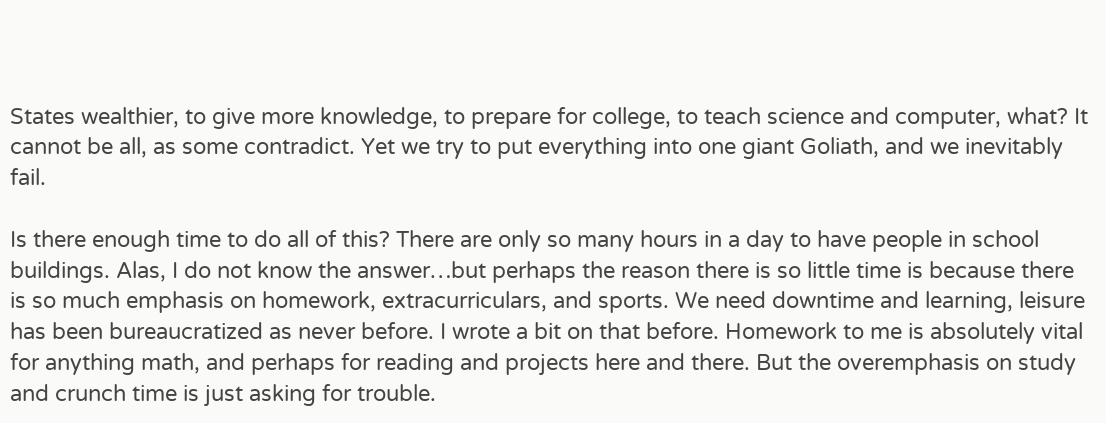States wealthier, to give more knowledge, to prepare for college, to teach science and computer, what? It cannot be all, as some contradict. Yet we try to put everything into one giant Goliath, and we inevitably fail.

Is there enough time to do all of this? There are only so many hours in a day to have people in school buildings. Alas, I do not know the answer…but perhaps the reason there is so little time is because there is so much emphasis on homework, extracurriculars, and sports. We need downtime and learning, leisure has been bureaucratized as never before. I wrote a bit on that before. Homework to me is absolutely vital for anything math, and perhaps for reading and projects here and there. But the overemphasis on study and crunch time is just asking for trouble.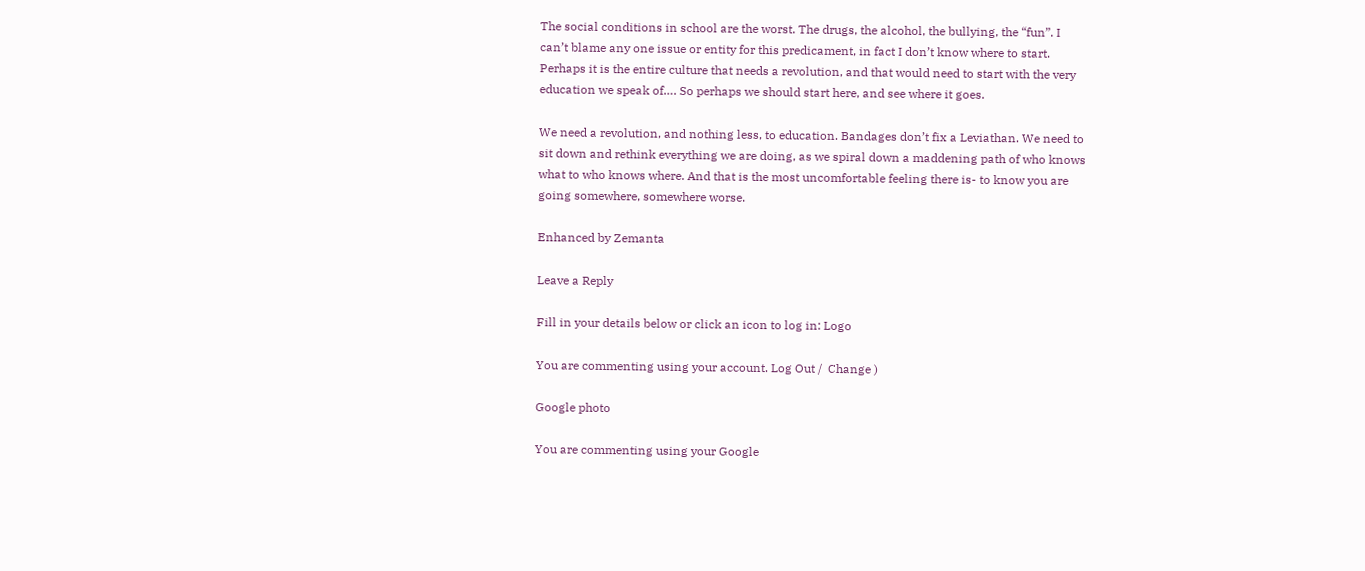The social conditions in school are the worst. The drugs, the alcohol, the bullying, the “fun”. I can’t blame any one issue or entity for this predicament, in fact I don’t know where to start. Perhaps it is the entire culture that needs a revolution, and that would need to start with the very education we speak of…. So perhaps we should start here, and see where it goes.

We need a revolution, and nothing less, to education. Bandages don’t fix a Leviathan. We need to sit down and rethink everything we are doing, as we spiral down a maddening path of who knows what to who knows where. And that is the most uncomfortable feeling there is- to know you are going somewhere, somewhere worse.

Enhanced by Zemanta

Leave a Reply

Fill in your details below or click an icon to log in: Logo

You are commenting using your account. Log Out /  Change )

Google photo

You are commenting using your Google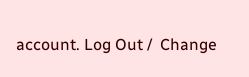account. Log Out /  Change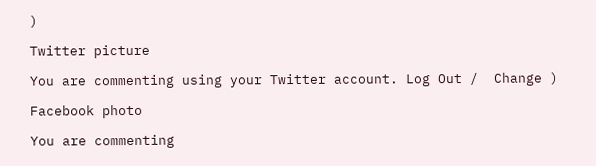)

Twitter picture

You are commenting using your Twitter account. Log Out /  Change )

Facebook photo

You are commenting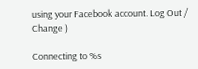using your Facebook account. Log Out /  Change )

Connecting to %s